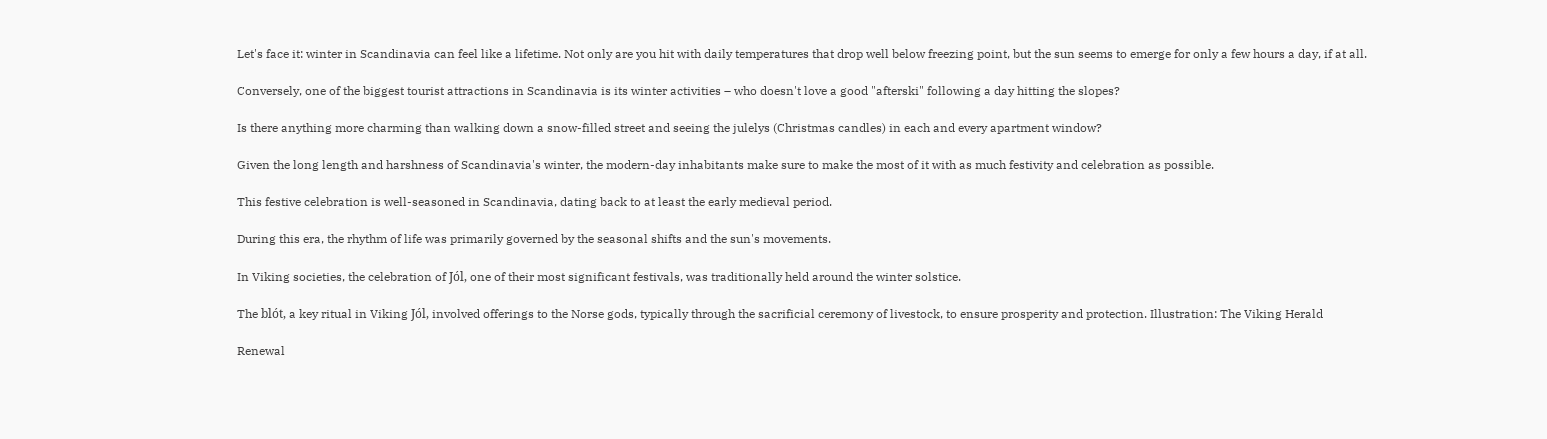Let's face it: winter in Scandinavia can feel like a lifetime. Not only are you hit with daily temperatures that drop well below freezing point, but the sun seems to emerge for only a few hours a day, if at all.

Conversely, one of the biggest tourist attractions in Scandinavia is its winter activities – who doesn't love a good "afterski" following a day hitting the slopes?

Is there anything more charming than walking down a snow-filled street and seeing the julelys (Christmas candles) in each and every apartment window?

Given the long length and harshness of Scandinavia's winter, the modern-day inhabitants make sure to make the most of it with as much festivity and celebration as possible.

This festive celebration is well-seasoned in Scandinavia, dating back to at least the early medieval period.

During this era, the rhythm of life was primarily governed by the seasonal shifts and the sun's movements.

In Viking societies, the celebration of Jól, one of their most significant festivals, was traditionally held around the winter solstice.

The blót, a key ritual in Viking Jól, involved offerings to the Norse gods, typically through the sacrificial ceremony of livestock, to ensure prosperity and protection. Illustration: The Viking Herald

Renewal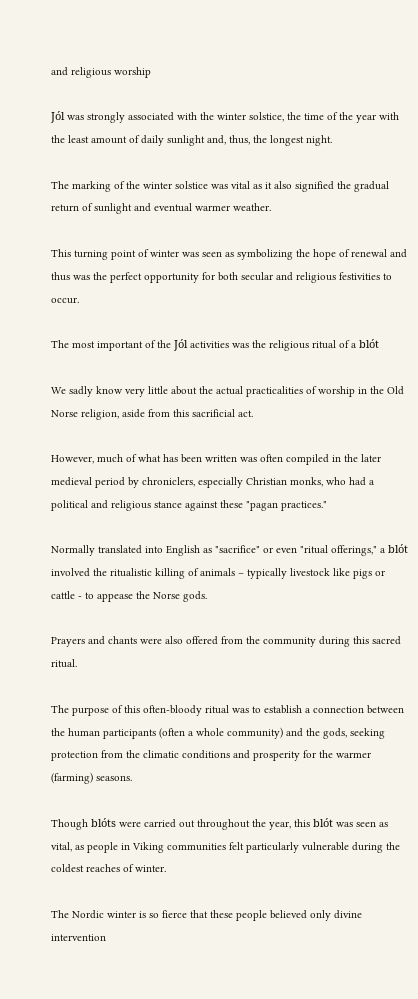and religious worship

Jól was strongly associated with the winter solstice, the time of the year with the least amount of daily sunlight and, thus, the longest night.

The marking of the winter solstice was vital as it also signified the gradual return of sunlight and eventual warmer weather.

This turning point of winter was seen as symbolizing the hope of renewal and thus was the perfect opportunity for both secular and religious festivities to occur.

The most important of the Jól activities was the religious ritual of a blót

We sadly know very little about the actual practicalities of worship in the Old Norse religion, aside from this sacrificial act.

However, much of what has been written was often compiled in the later medieval period by chroniclers, especially Christian monks, who had a political and religious stance against these "pagan practices."

Normally translated into English as "sacrifice" or even "ritual offerings," a blót involved the ritualistic killing of animals – typically livestock like pigs or cattle - to appease the Norse gods.

Prayers and chants were also offered from the community during this sacred ritual.

The purpose of this often-bloody ritual was to establish a connection between the human participants (often a whole community) and the gods, seeking protection from the climatic conditions and prosperity for the warmer (farming) seasons.

Though blóts were carried out throughout the year, this blót was seen as vital, as people in Viking communities felt particularly vulnerable during the coldest reaches of winter.

The Nordic winter is so fierce that these people believed only divine intervention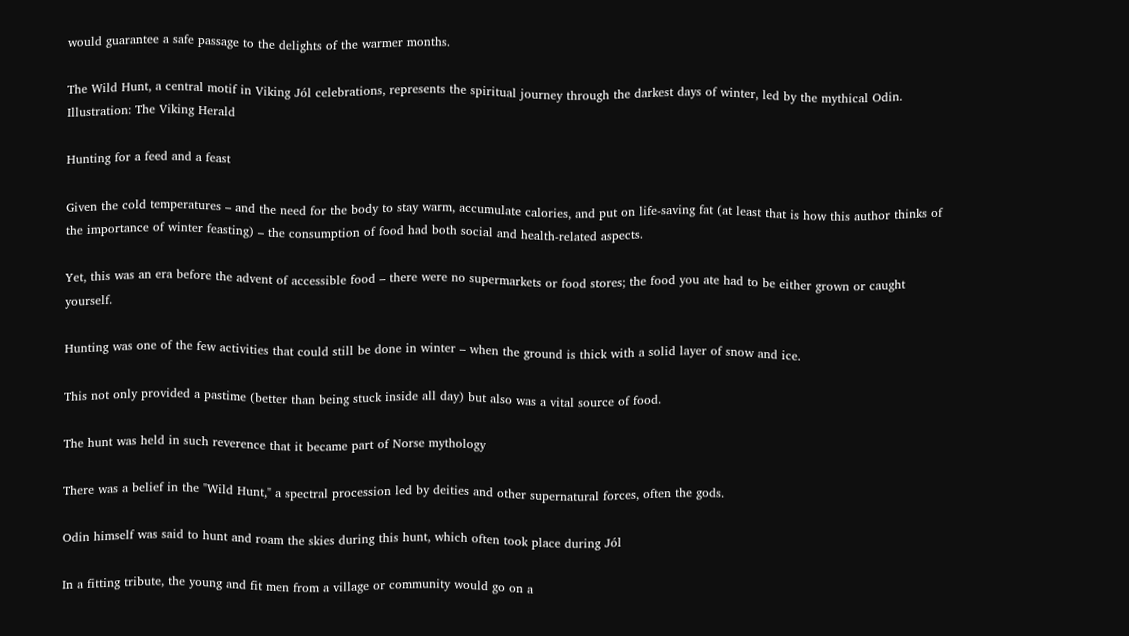would guarantee a safe passage to the delights of the warmer months.

The Wild Hunt, a central motif in Viking Jól celebrations, represents the spiritual journey through the darkest days of winter, led by the mythical Odin. Illustration: The Viking Herald

Hunting for a feed and a feast

Given the cold temperatures – and the need for the body to stay warm, accumulate calories, and put on life-saving fat (at least that is how this author thinks of the importance of winter feasting) – the consumption of food had both social and health-related aspects.

Yet, this was an era before the advent of accessible food – there were no supermarkets or food stores; the food you ate had to be either grown or caught yourself.

Hunting was one of the few activities that could still be done in winter – when the ground is thick with a solid layer of snow and ice.

This not only provided a pastime (better than being stuck inside all day) but also was a vital source of food.

The hunt was held in such reverence that it became part of Norse mythology

There was a belief in the "Wild Hunt," a spectral procession led by deities and other supernatural forces, often the gods.

Odin himself was said to hunt and roam the skies during this hunt, which often took place during Jól

In a fitting tribute, the young and fit men from a village or community would go on a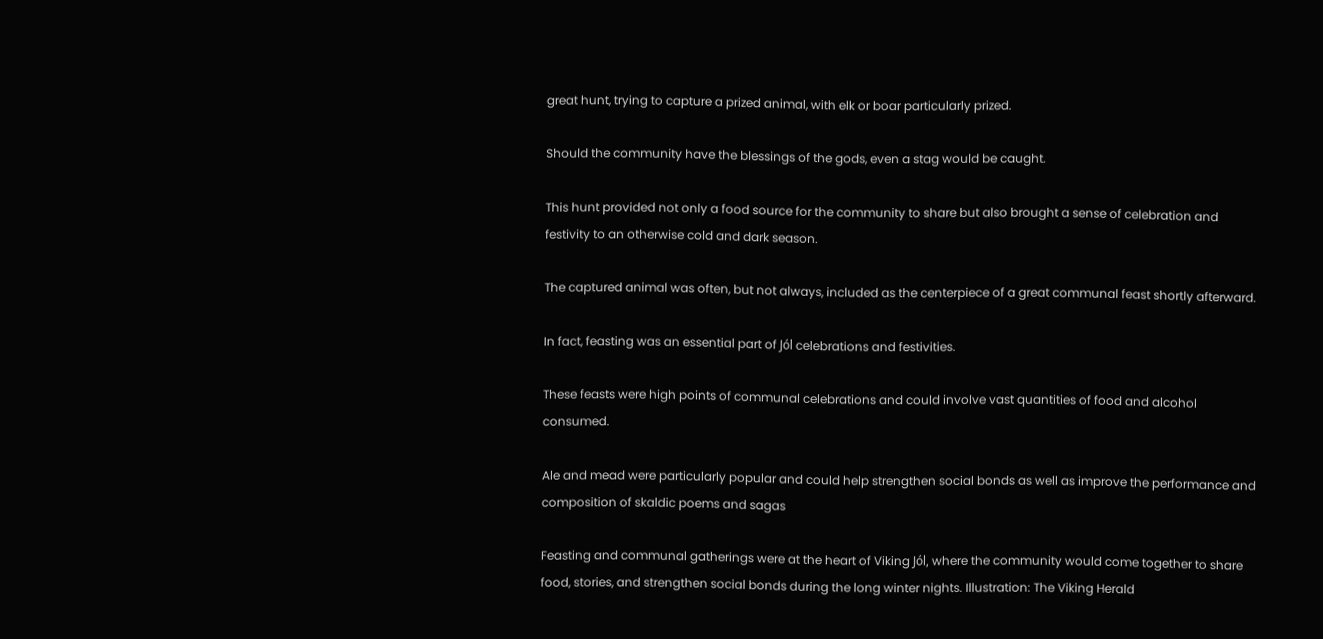great hunt, trying to capture a prized animal, with elk or boar particularly prized.

Should the community have the blessings of the gods, even a stag would be caught.

This hunt provided not only a food source for the community to share but also brought a sense of celebration and festivity to an otherwise cold and dark season.

The captured animal was often, but not always, included as the centerpiece of a great communal feast shortly afterward.

In fact, feasting was an essential part of Jól celebrations and festivities.

These feasts were high points of communal celebrations and could involve vast quantities of food and alcohol consumed.

Ale and mead were particularly popular and could help strengthen social bonds as well as improve the performance and composition of skaldic poems and sagas

Feasting and communal gatherings were at the heart of Viking Jól, where the community would come together to share food, stories, and strengthen social bonds during the long winter nights. Illustration: The Viking Herald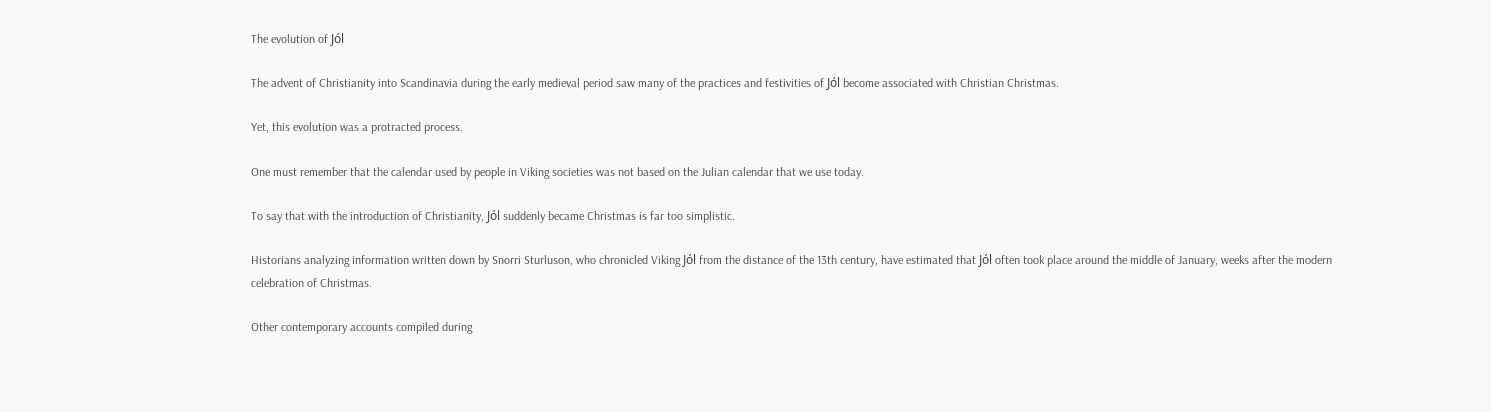The evolution of Jól

The advent of Christianity into Scandinavia during the early medieval period saw many of the practices and festivities of Jól become associated with Christian Christmas.

Yet, this evolution was a protracted process.

One must remember that the calendar used by people in Viking societies was not based on the Julian calendar that we use today.

To say that with the introduction of Christianity, Jól suddenly became Christmas is far too simplistic.

Historians analyzing information written down by Snorri Sturluson, who chronicled Viking Jól from the distance of the 13th century, have estimated that Jól often took place around the middle of January, weeks after the modern celebration of Christmas.

Other contemporary accounts compiled during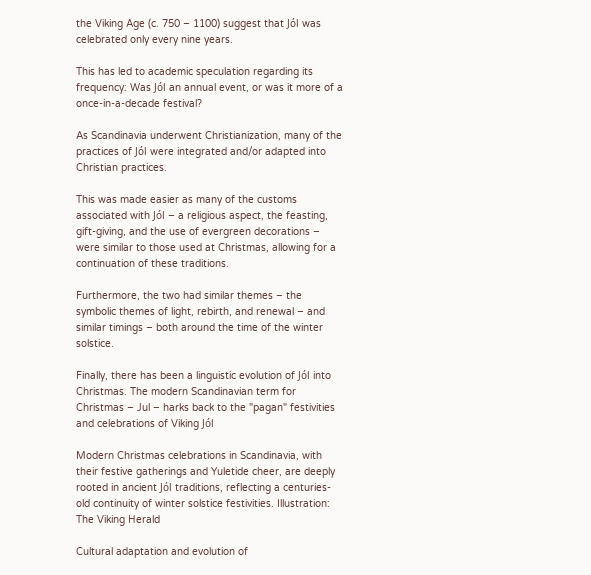the Viking Age (c. 750 – 1100) suggest that Jól was celebrated only every nine years.

This has led to academic speculation regarding its frequency: Was Jól an annual event, or was it more of a once-in-a-decade festival?

As Scandinavia underwent Christianization, many of the practices of Jól were integrated and/or adapted into Christian practices.

This was made easier as many of the customs associated with Jól – a religious aspect, the feasting, gift-giving, and the use of evergreen decorations – were similar to those used at Christmas, allowing for a continuation of these traditions.

Furthermore, the two had similar themes – the symbolic themes of light, rebirth, and renewal – and similar timings – both around the time of the winter solstice.

Finally, there has been a linguistic evolution of Jól into Christmas. The modern Scandinavian term for Christmas – Jul – harks back to the "pagan" festivities and celebrations of Viking Jól

Modern Christmas celebrations in Scandinavia, with their festive gatherings and Yuletide cheer, are deeply rooted in ancient Jól traditions, reflecting a centuries-old continuity of winter solstice festivities. Illustration: The Viking Herald

Cultural adaptation and evolution of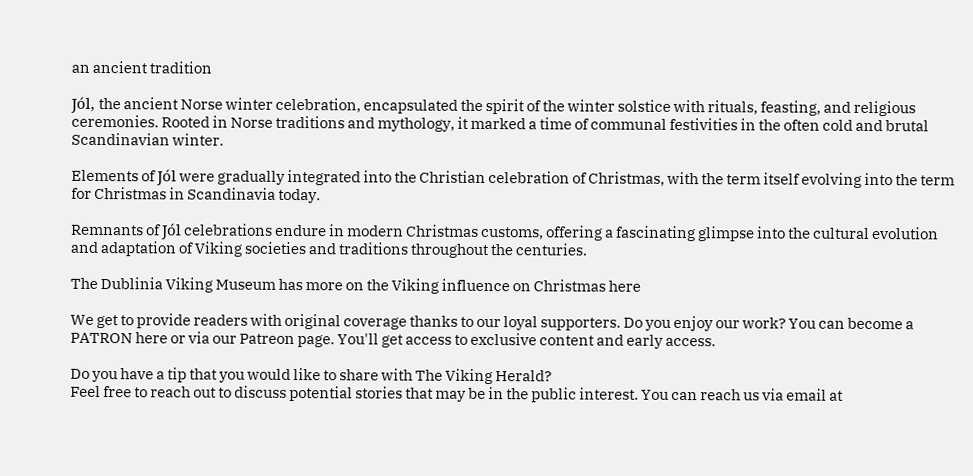an ancient tradition

Jól, the ancient Norse winter celebration, encapsulated the spirit of the winter solstice with rituals, feasting, and religious ceremonies. Rooted in Norse traditions and mythology, it marked a time of communal festivities in the often cold and brutal Scandinavian winter.

Elements of Jól were gradually integrated into the Christian celebration of Christmas, with the term itself evolving into the term for Christmas in Scandinavia today.

Remnants of Jól celebrations endure in modern Christmas customs, offering a fascinating glimpse into the cultural evolution and adaptation of Viking societies and traditions throughout the centuries.

The Dublinia Viking Museum has more on the Viking influence on Christmas here

We get to provide readers with original coverage thanks to our loyal supporters. Do you enjoy our work? You can become a PATRON here or via our Patreon page. You'll get access to exclusive content and early access.

Do you have a tip that you would like to share with The Viking Herald?
Feel free to reach out to discuss potential stories that may be in the public interest. You can reach us via email at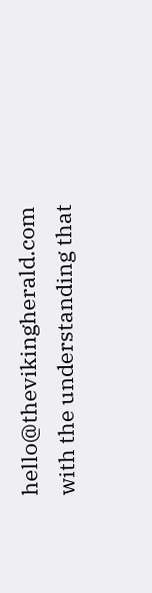hello@thevikingherald.com with the understanding that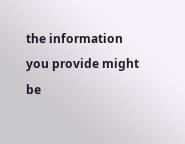the information you provide might be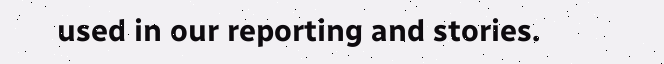used in our reporting and stories.